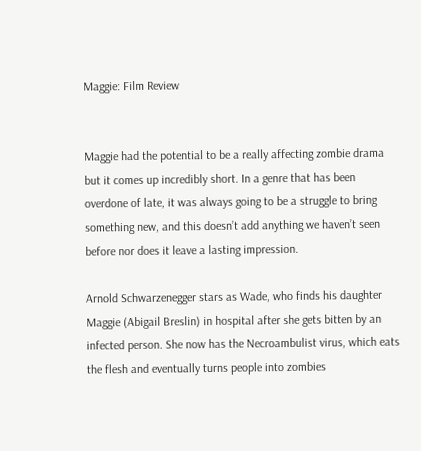Maggie: Film Review


Maggie had the potential to be a really affecting zombie drama but it comes up incredibly short. In a genre that has been overdone of late, it was always going to be a struggle to bring something new, and this doesn’t add anything we haven’t seen before nor does it leave a lasting impression.

Arnold Schwarzenegger stars as Wade, who finds his daughter Maggie (Abigail Breslin) in hospital after she gets bitten by an infected person. She now has the Necroambulist virus, which eats the flesh and eventually turns people into zombies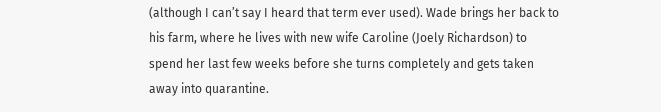(although I can’t say I heard that term ever used). Wade brings her back to his farm, where he lives with new wife Caroline (Joely Richardson) to spend her last few weeks before she turns completely and gets taken away into quarantine.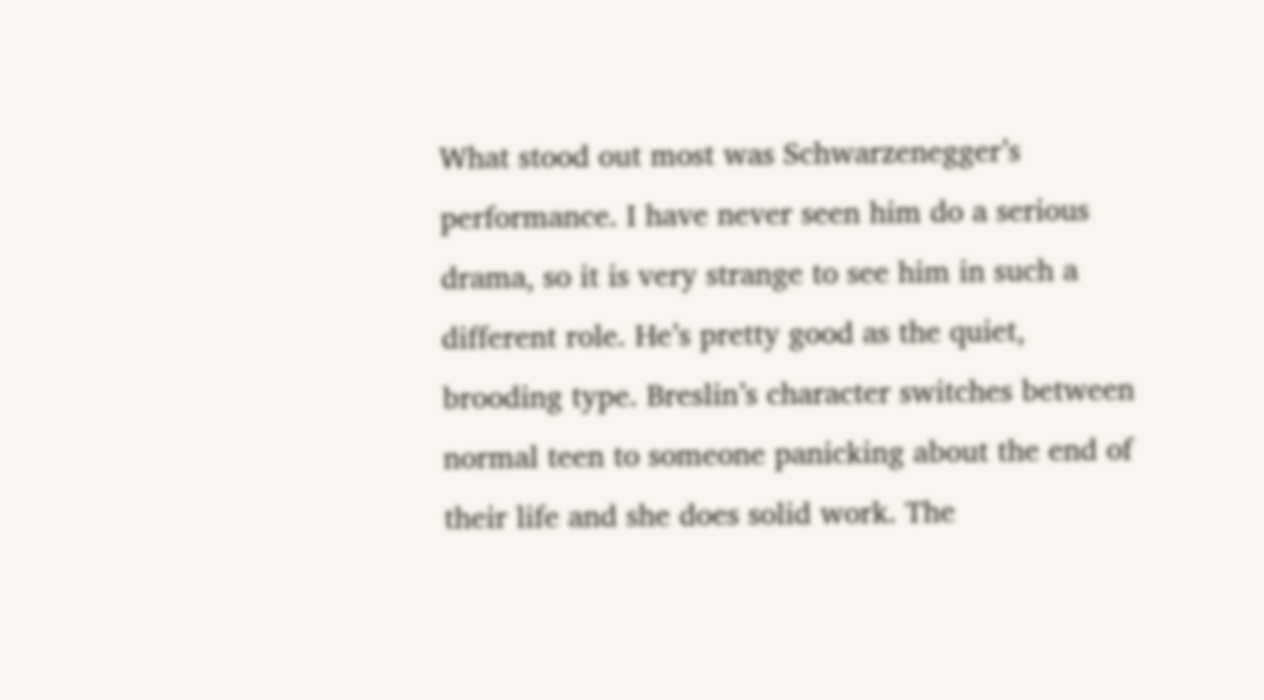What stood out most was Schwarzenegger’s performance. I have never seen him do a serious drama, so it is very strange to see him in such a different role. He’s pretty good as the quiet, brooding type. Breslin’s character switches between normal teen to someone panicking about the end of their life and she does solid work. The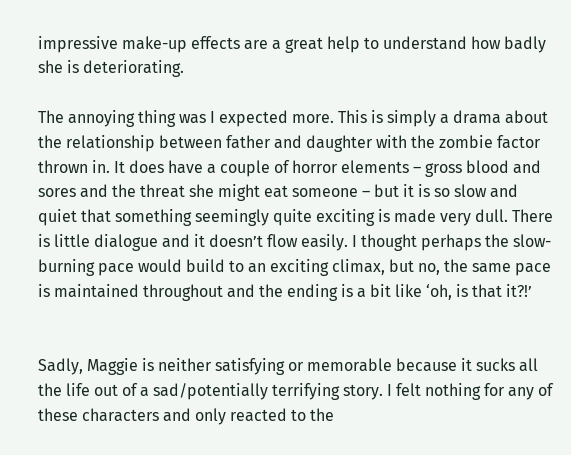impressive make-up effects are a great help to understand how badly she is deteriorating.

The annoying thing was I expected more. This is simply a drama about the relationship between father and daughter with the zombie factor thrown in. It does have a couple of horror elements – gross blood and sores and the threat she might eat someone – but it is so slow and quiet that something seemingly quite exciting is made very dull. There is little dialogue and it doesn’t flow easily. I thought perhaps the slow-burning pace would build to an exciting climax, but no, the same pace is maintained throughout and the ending is a bit like ‘oh, is that it?!’


Sadly, Maggie is neither satisfying or memorable because it sucks all the life out of a sad/potentially terrifying story. I felt nothing for any of these characters and only reacted to the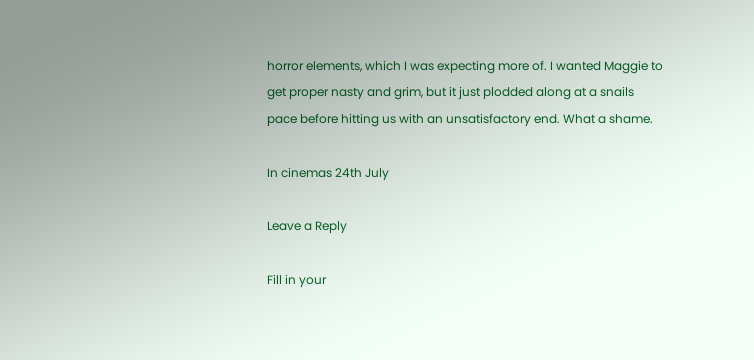horror elements, which I was expecting more of. I wanted Maggie to get proper nasty and grim, but it just plodded along at a snails pace before hitting us with an unsatisfactory end. What a shame.

In cinemas 24th July

Leave a Reply

Fill in your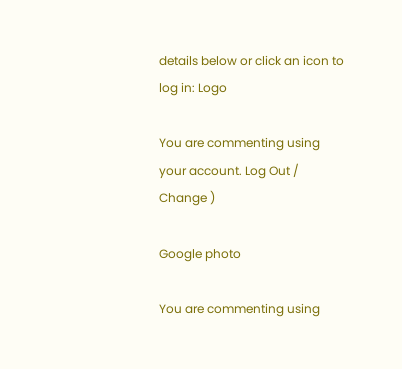details below or click an icon to log in: Logo

You are commenting using your account. Log Out /  Change )

Google photo

You are commenting using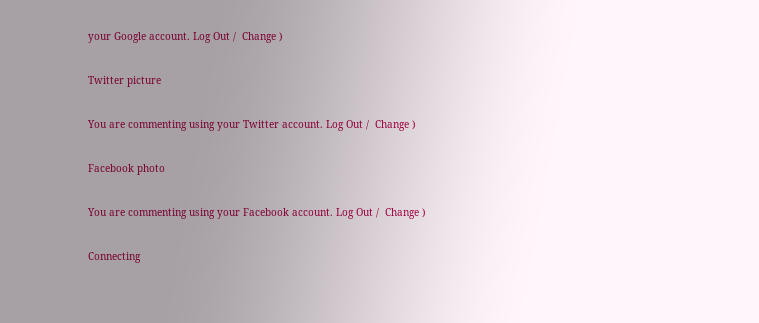your Google account. Log Out /  Change )

Twitter picture

You are commenting using your Twitter account. Log Out /  Change )

Facebook photo

You are commenting using your Facebook account. Log Out /  Change )

Connecting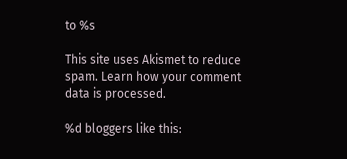to %s

This site uses Akismet to reduce spam. Learn how your comment data is processed.

%d bloggers like this: